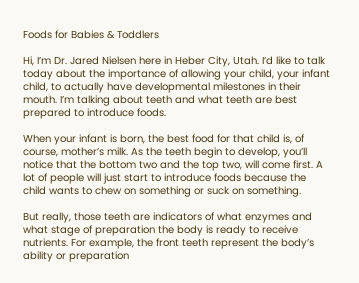Foods for Babies & Toddlers

Hi, I’m Dr. Jared Nielsen here in Heber City, Utah. I’d like to talk today about the importance of allowing your child, your infant child, to actually have developmental milestones in their mouth. I’m talking about teeth and what teeth are best prepared to introduce foods.

When your infant is born, the best food for that child is, of course, mother’s milk. As the teeth begin to develop, you’ll notice that the bottom two and the top two, will come first. A lot of people will just start to introduce foods because the child wants to chew on something or suck on something.

But really, those teeth are indicators of what enzymes and what stage of preparation the body is ready to receive nutrients. For example, the front teeth represent the body’s ability or preparation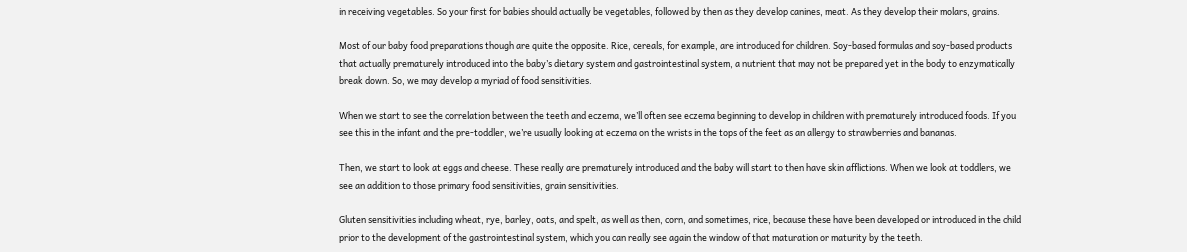in receiving vegetables. So your first for babies should actually be vegetables, followed by then as they develop canines, meat. As they develop their molars, grains.

Most of our baby food preparations though are quite the opposite. Rice, cereals, for example, are introduced for children. Soy-based formulas and soy-based products that actually prematurely introduced into the baby’s dietary system and gastrointestinal system, a nutrient that may not be prepared yet in the body to enzymatically break down. So, we may develop a myriad of food sensitivities.

When we start to see the correlation between the teeth and eczema, we’ll often see eczema beginning to develop in children with prematurely introduced foods. If you see this in the infant and the pre-toddler, we’re usually looking at eczema on the wrists in the tops of the feet as an allergy to strawberries and bananas.

Then, we start to look at eggs and cheese. These really are prematurely introduced and the baby will start to then have skin afflictions. When we look at toddlers, we see an addition to those primary food sensitivities, grain sensitivities.

Gluten sensitivities including wheat, rye, barley, oats, and spelt, as well as then, corn, and sometimes, rice, because these have been developed or introduced in the child prior to the development of the gastrointestinal system, which you can really see again the window of that maturation or maturity by the teeth.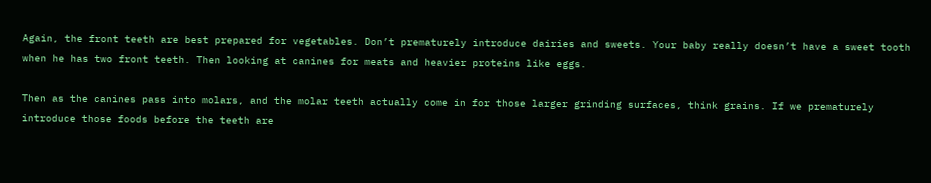Again, the front teeth are best prepared for vegetables. Don’t prematurely introduce dairies and sweets. Your baby really doesn’t have a sweet tooth when he has two front teeth. Then looking at canines for meats and heavier proteins like eggs.

Then as the canines pass into molars, and the molar teeth actually come in for those larger grinding surfaces, think grains. If we prematurely introduce those foods before the teeth are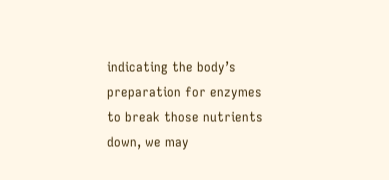indicating the body’s preparation for enzymes to break those nutrients down, we may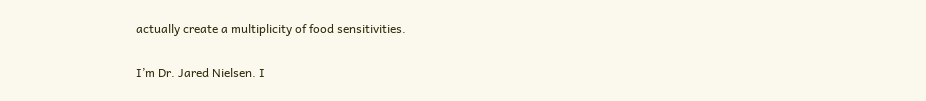actually create a multiplicity of food sensitivities.

I’m Dr. Jared Nielsen. I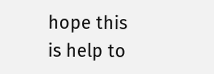hope this is help to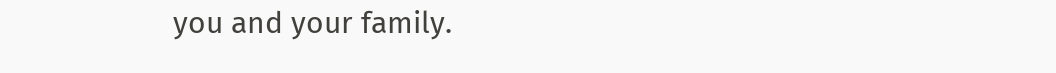you and your family.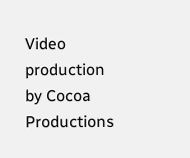Video production by Cocoa Productions